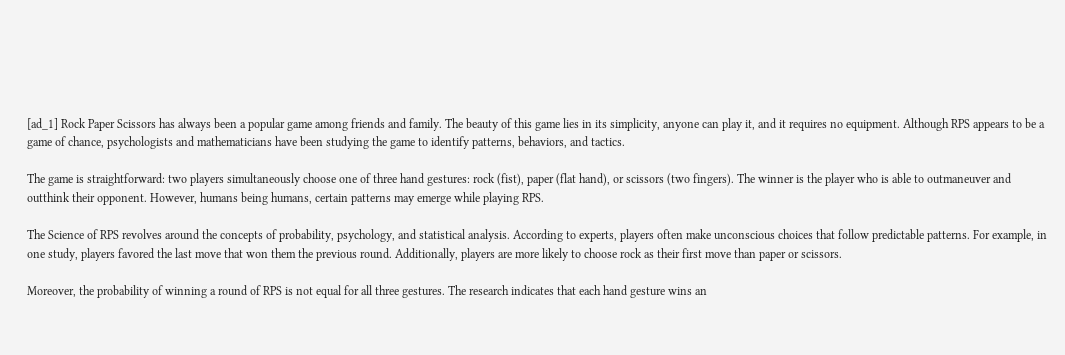[ad_1] Rock Paper Scissors has always been a popular game among friends and family. The beauty of this game lies in its simplicity, anyone can play it, and it requires no equipment. Although RPS appears to be a game of chance, psychologists and mathematicians have been studying the game to identify patterns, behaviors, and tactics.

The game is straightforward: two players simultaneously choose one of three hand gestures: rock (fist), paper (flat hand), or scissors (two fingers). The winner is the player who is able to outmaneuver and outthink their opponent. However, humans being humans, certain patterns may emerge while playing RPS.

The Science of RPS revolves around the concepts of probability, psychology, and statistical analysis. According to experts, players often make unconscious choices that follow predictable patterns. For example, in one study, players favored the last move that won them the previous round. Additionally, players are more likely to choose rock as their first move than paper or scissors.

Moreover, the probability of winning a round of RPS is not equal for all three gestures. The research indicates that each hand gesture wins an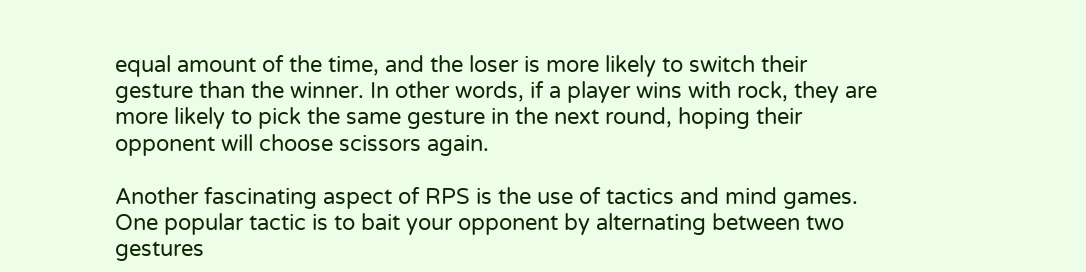equal amount of the time, and the loser is more likely to switch their gesture than the winner. In other words, if a player wins with rock, they are more likely to pick the same gesture in the next round, hoping their opponent will choose scissors again.

Another fascinating aspect of RPS is the use of tactics and mind games. One popular tactic is to bait your opponent by alternating between two gestures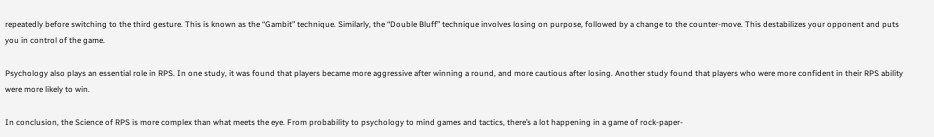repeatedly before switching to the third gesture. This is known as the “Gambit” technique. Similarly, the “Double Bluff” technique involves losing on purpose, followed by a change to the counter-move. This destabilizes your opponent and puts you in control of the game.

Psychology also plays an essential role in RPS. In one study, it was found that players became more aggressive after winning a round, and more cautious after losing. Another study found that players who were more confident in their RPS ability were more likely to win.

In conclusion, the Science of RPS is more complex than what meets the eye. From probability to psychology to mind games and tactics, there’s a lot happening in a game of rock-paper-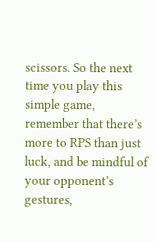scissors. So the next time you play this simple game, remember that there’s more to RPS than just luck, and be mindful of your opponent’s gestures,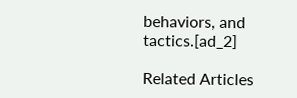behaviors, and tactics.[ad_2]

Related Articles